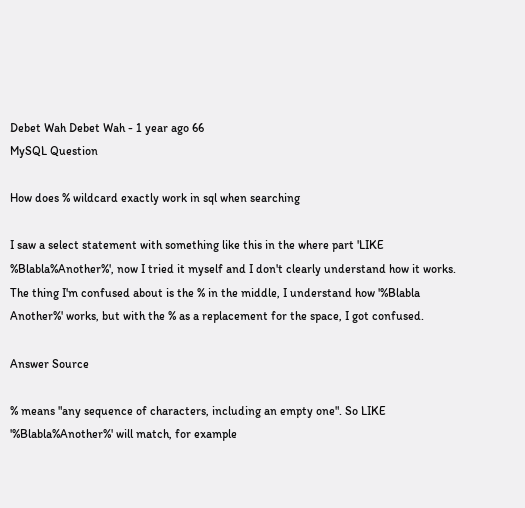Debet Wah Debet Wah - 1 year ago 66
MySQL Question

How does % wildcard exactly work in sql when searching

I saw a select statement with something like this in the where part 'LIKE %Blabla%Another%', now I tried it myself and I don't clearly understand how it works. The thing I'm confused about is the % in the middle, I understand how '%Blabla Another%' works, but with the % as a replacement for the space, I got confused.

Answer Source

% means "any sequence of characters, including an empty one". So LIKE '%Blabla%Another%' will match, for example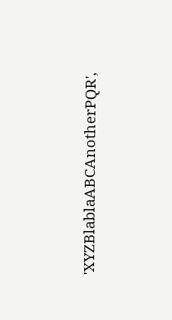'XYZBlablaABCAnotherPQR',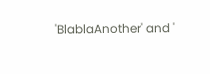'BlablaAnother' and '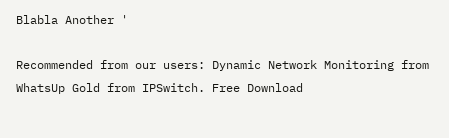Blabla Another '

Recommended from our users: Dynamic Network Monitoring from WhatsUp Gold from IPSwitch. Free Download